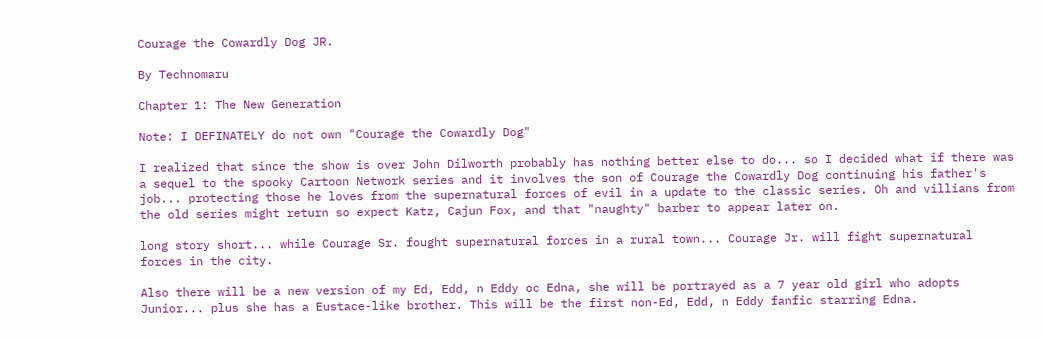Courage the Cowardly Dog JR.

By Technomaru

Chapter 1: The New Generation

Note: I DEFINATELY do not own "Courage the Cowardly Dog"

I realized that since the show is over John Dilworth probably has nothing better else to do... so I decided what if there was a sequel to the spooky Cartoon Network series and it involves the son of Courage the Cowardly Dog continuing his father's job... protecting those he loves from the supernatural forces of evil in a update to the classic series. Oh and villians from the old series might return so expect Katz, Cajun Fox, and that "naughty" barber to appear later on.

long story short... while Courage Sr. fought supernatural forces in a rural town... Courage Jr. will fight supernatural forces in the city.

Also there will be a new version of my Ed, Edd, n Eddy oc Edna, she will be portrayed as a 7 year old girl who adopts Junior... plus she has a Eustace-like brother. This will be the first non-Ed, Edd, n Eddy fanfic starring Edna.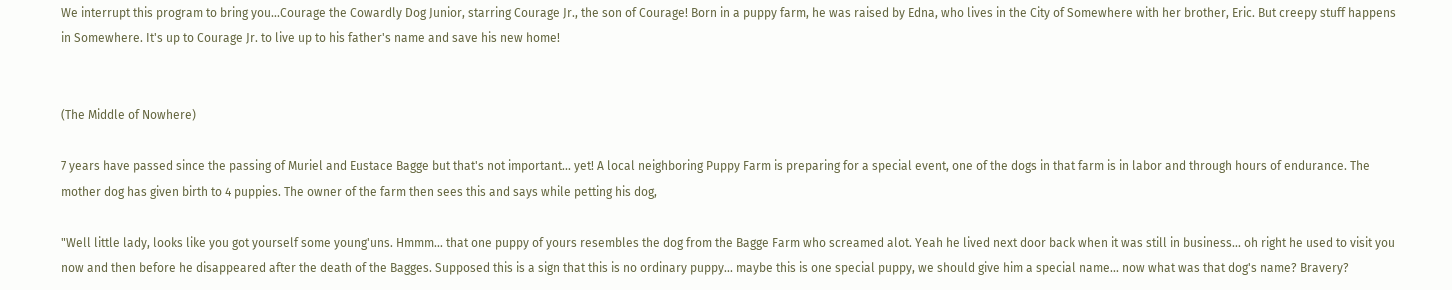We interrupt this program to bring you...Courage the Cowardly Dog Junior, starring Courage Jr., the son of Courage! Born in a puppy farm, he was raised by Edna, who lives in the City of Somewhere with her brother, Eric. But creepy stuff happens in Somewhere. It's up to Courage Jr. to live up to his father's name and save his new home!


(The Middle of Nowhere)

7 years have passed since the passing of Muriel and Eustace Bagge but that's not important... yet! A local neighboring Puppy Farm is preparing for a special event, one of the dogs in that farm is in labor and through hours of endurance. The mother dog has given birth to 4 puppies. The owner of the farm then sees this and says while petting his dog,

"Well little lady, looks like you got yourself some young'uns. Hmmm... that one puppy of yours resembles the dog from the Bagge Farm who screamed alot. Yeah he lived next door back when it was still in business... oh right he used to visit you now and then before he disappeared after the death of the Bagges. Supposed this is a sign that this is no ordinary puppy... maybe this is one special puppy, we should give him a special name... now what was that dog's name? Bravery?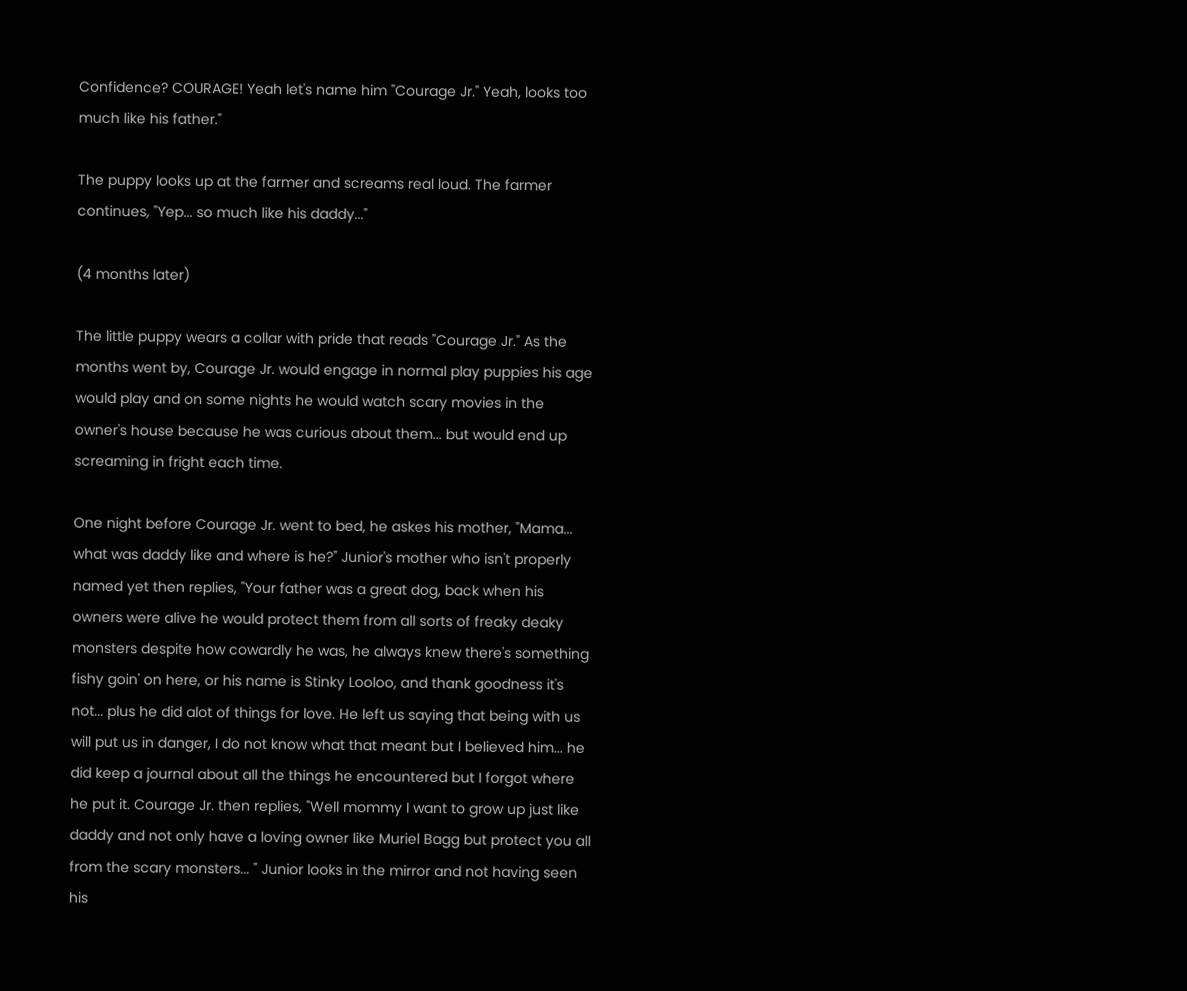Confidence? COURAGE! Yeah let's name him "Courage Jr." Yeah, looks too much like his father."

The puppy looks up at the farmer and screams real loud. The farmer continues, "Yep... so much like his daddy..."

(4 months later)

The little puppy wears a collar with pride that reads "Courage Jr." As the months went by, Courage Jr. would engage in normal play puppies his age would play and on some nights he would watch scary movies in the owner's house because he was curious about them... but would end up screaming in fright each time.

One night before Courage Jr. went to bed, he askes his mother, "Mama... what was daddy like and where is he?" Junior's mother who isn't properly named yet then replies, "Your father was a great dog, back when his owners were alive he would protect them from all sorts of freaky deaky monsters despite how cowardly he was, he always knew there's something fishy goin' on here, or his name is Stinky Looloo, and thank goodness it's not... plus he did alot of things for love. He left us saying that being with us will put us in danger, I do not know what that meant but I believed him... he did keep a journal about all the things he encountered but I forgot where he put it. Courage Jr. then replies, "Well mommy I want to grow up just like daddy and not only have a loving owner like Muriel Bagg but protect you all from the scary monsters... " Junior looks in the mirror and not having seen his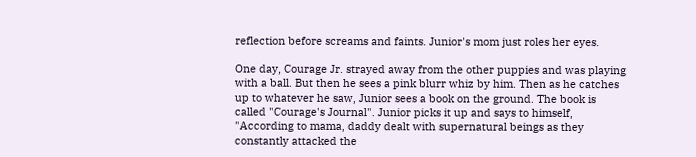reflection before screams and faints. Junior's mom just roles her eyes.

One day, Courage Jr. strayed away from the other puppies and was playing with a ball. But then he sees a pink blurr whiz by him. Then as he catches up to whatever he saw, Junior sees a book on the ground. The book is called "Courage's Journal". Junior picks it up and says to himself, "According to mama, daddy dealt with supernatural beings as they constantly attacked the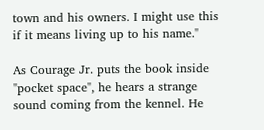town and his owners. I might use this if it means living up to his name."

As Courage Jr. puts the book inside "pocket space", he hears a strange sound coming from the kennel. He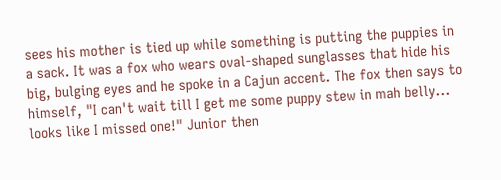sees his mother is tied up while something is putting the puppies in a sack. It was a fox who wears oval-shaped sunglasses that hide his big, bulging eyes and he spoke in a Cajun accent. The fox then says to himself, "I can't wait till I get me some puppy stew in mah belly... looks like I missed one!" Junior then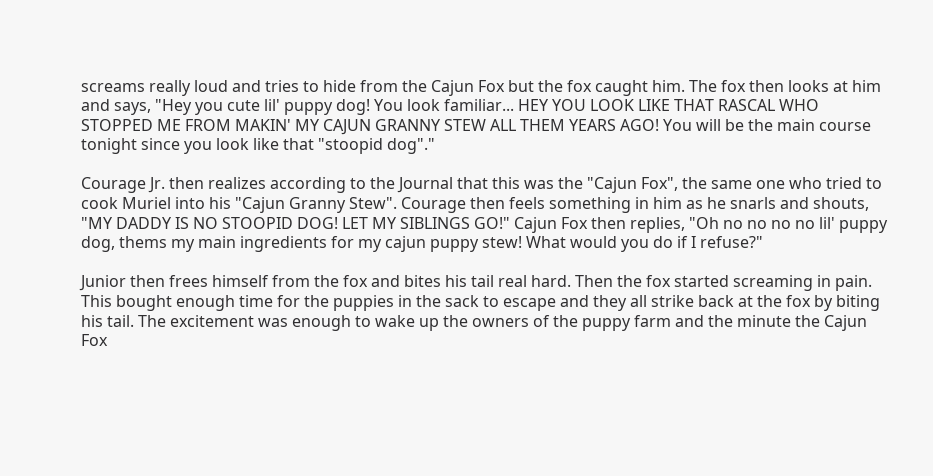screams really loud and tries to hide from the Cajun Fox but the fox caught him. The fox then looks at him and says, "Hey you cute lil' puppy dog! You look familiar... HEY YOU LOOK LIKE THAT RASCAL WHO STOPPED ME FROM MAKIN' MY CAJUN GRANNY STEW ALL THEM YEARS AGO! You will be the main course tonight since you look like that "stoopid dog"."

Courage Jr. then realizes according to the Journal that this was the "Cajun Fox", the same one who tried to cook Muriel into his "Cajun Granny Stew". Courage then feels something in him as he snarls and shouts, "MY DADDY IS NO STOOPID DOG! LET MY SIBLINGS GO!" Cajun Fox then replies, "Oh no no no no lil' puppy dog, thems my main ingredients for my cajun puppy stew! What would you do if I refuse?"

Junior then frees himself from the fox and bites his tail real hard. Then the fox started screaming in pain. This bought enough time for the puppies in the sack to escape and they all strike back at the fox by biting his tail. The excitement was enough to wake up the owners of the puppy farm and the minute the Cajun Fox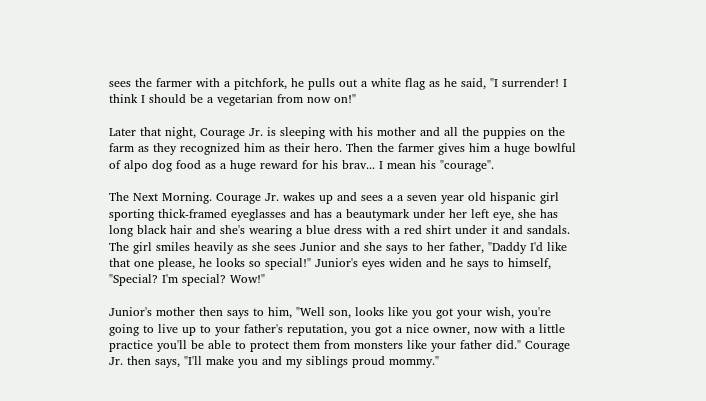sees the farmer with a pitchfork, he pulls out a white flag as he said, "I surrender! I think I should be a vegetarian from now on!"

Later that night, Courage Jr. is sleeping with his mother and all the puppies on the farm as they recognized him as their hero. Then the farmer gives him a huge bowlful of alpo dog food as a huge reward for his brav... I mean his "courage".

The Next Morning. Courage Jr. wakes up and sees a a seven year old hispanic girl sporting thick-framed eyeglasses and has a beautymark under her left eye, she has long black hair and she's wearing a blue dress with a red shirt under it and sandals. The girl smiles heavily as she sees Junior and she says to her father, "Daddy I'd like that one please, he looks so special!" Junior's eyes widen and he says to himself, "Special? I'm special? Wow!"

Junior's mother then says to him, "Well son, looks like you got your wish, you're going to live up to your father's reputation, you got a nice owner, now with a little practice you'll be able to protect them from monsters like your father did." Courage Jr. then says, "I'll make you and my siblings proud mommy."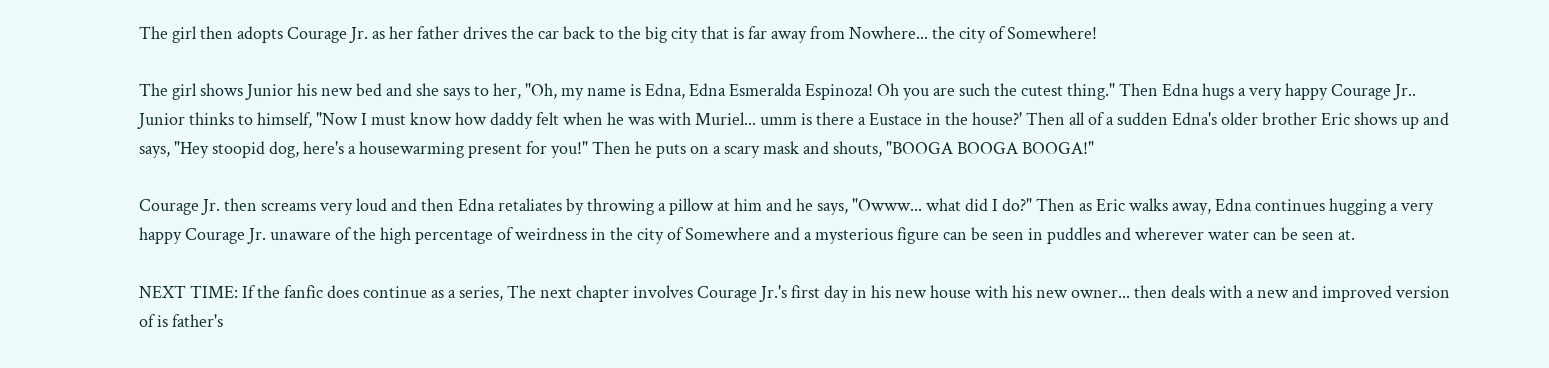The girl then adopts Courage Jr. as her father drives the car back to the big city that is far away from Nowhere... the city of Somewhere!

The girl shows Junior his new bed and she says to her, "Oh, my name is Edna, Edna Esmeralda Espinoza! Oh you are such the cutest thing." Then Edna hugs a very happy Courage Jr.. Junior thinks to himself, "Now I must know how daddy felt when he was with Muriel... umm is there a Eustace in the house?' Then all of a sudden Edna's older brother Eric shows up and says, "Hey stoopid dog, here's a housewarming present for you!" Then he puts on a scary mask and shouts, "BOOGA BOOGA BOOGA!"

Courage Jr. then screams very loud and then Edna retaliates by throwing a pillow at him and he says, "Owww... what did I do?" Then as Eric walks away, Edna continues hugging a very happy Courage Jr. unaware of the high percentage of weirdness in the city of Somewhere and a mysterious figure can be seen in puddles and wherever water can be seen at.

NEXT TIME: If the fanfic does continue as a series, The next chapter involves Courage Jr.'s first day in his new house with his new owner... then deals with a new and improved version of is father's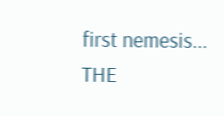first nemesis... THE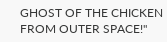GHOST OF THE CHICKEN FROM OUTER SPACE!"